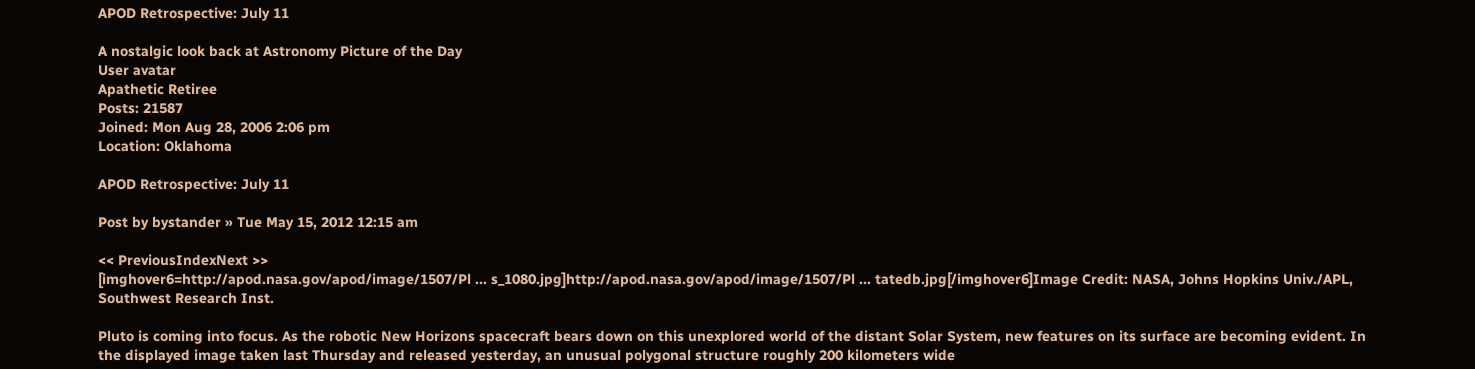APOD Retrospective: July 11

A nostalgic look back at Astronomy Picture of the Day
User avatar
Apathetic Retiree
Posts: 21587
Joined: Mon Aug 28, 2006 2:06 pm
Location: Oklahoma

APOD Retrospective: July 11

Post by bystander » Tue May 15, 2012 12:15 am

<< PreviousIndexNext >>
[imghover6=http://apod.nasa.gov/apod/image/1507/Pl ... s_1080.jpg]http://apod.nasa.gov/apod/image/1507/Pl ... tatedb.jpg[/imghover6]Image Credit: NASA, Johns Hopkins Univ./APL, Southwest Research Inst.

Pluto is coming into focus. As the robotic New Horizons spacecraft bears down on this unexplored world of the distant Solar System, new features on its surface are becoming evident. In the displayed image taken last Thursday and released yesterday, an unusual polygonal structure roughly 200 kilometers wide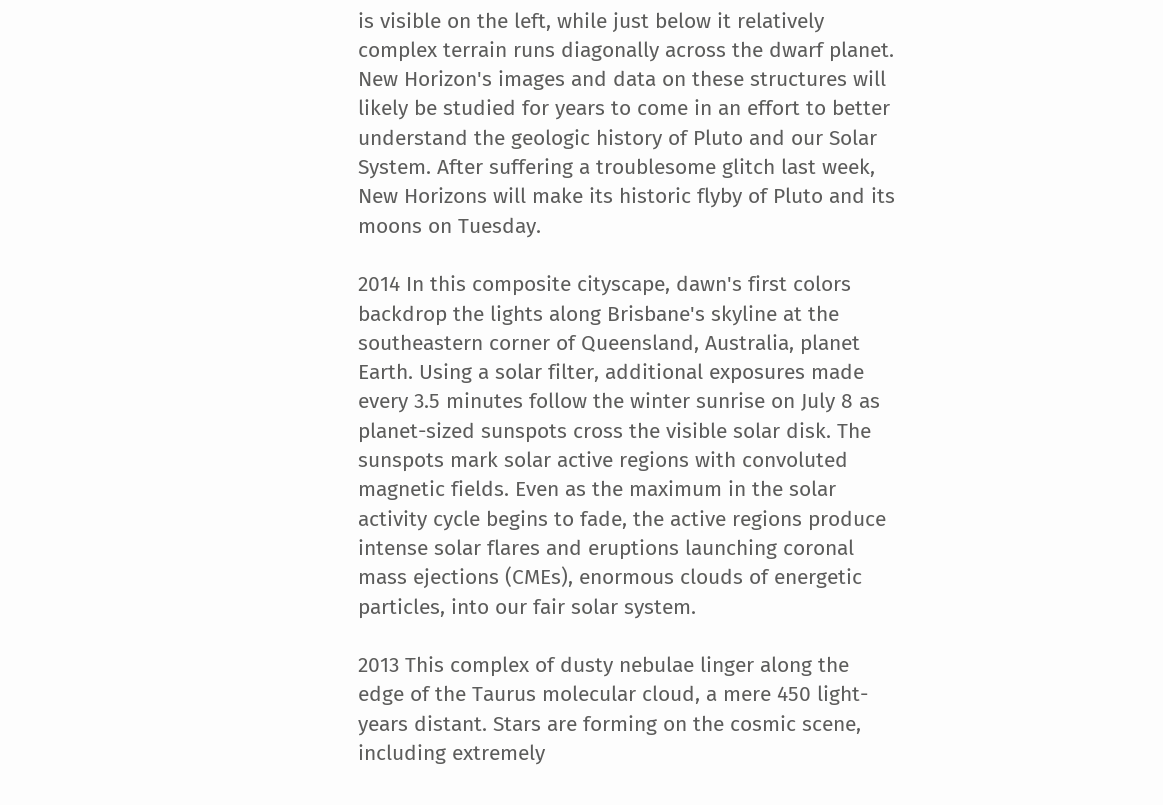is visible on the left, while just below it relatively complex terrain runs diagonally across the dwarf planet. New Horizon's images and data on these structures will likely be studied for years to come in an effort to better understand the geologic history of Pluto and our Solar System. After suffering a troublesome glitch last week, New Horizons will make its historic flyby of Pluto and its moons on Tuesday.

2014 In this composite cityscape, dawn's first colors backdrop the lights along Brisbane's skyline at the southeastern corner of Queensland, Australia, planet Earth. Using a solar filter, additional exposures made every 3.5 minutes follow the winter sunrise on July 8 as planet-sized sunspots cross the visible solar disk. The sunspots mark solar active regions with convoluted magnetic fields. Even as the maximum in the solar activity cycle begins to fade, the active regions produce intense solar flares and eruptions launching coronal mass ejections (CMEs), enormous clouds of energetic particles, into our fair solar system.

2013 This complex of dusty nebulae linger along the edge of the Taurus molecular cloud, a mere 450 light-years distant. Stars are forming on the cosmic scene, including extremely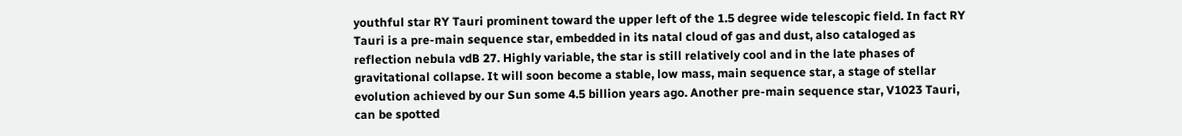youthful star RY Tauri prominent toward the upper left of the 1.5 degree wide telescopic field. In fact RY Tauri is a pre-main sequence star, embedded in its natal cloud of gas and dust, also cataloged as reflection nebula vdB 27. Highly variable, the star is still relatively cool and in the late phases of gravitational collapse. It will soon become a stable, low mass, main sequence star, a stage of stellar evolution achieved by our Sun some 4.5 billion years ago. Another pre-main sequence star, V1023 Tauri, can be spotted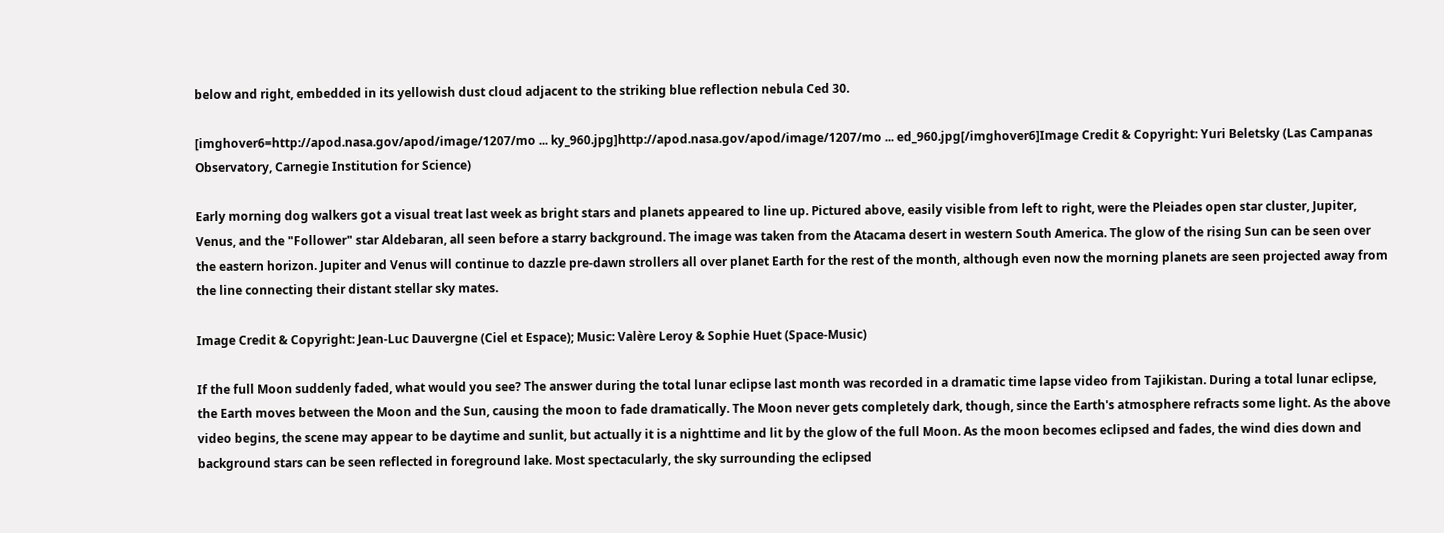below and right, embedded in its yellowish dust cloud adjacent to the striking blue reflection nebula Ced 30.

[imghover6=http://apod.nasa.gov/apod/image/1207/mo ... ky_960.jpg]http://apod.nasa.gov/apod/image/1207/mo ... ed_960.jpg[/imghover6]Image Credit & Copyright: Yuri Beletsky (Las Campanas Observatory, Carnegie Institution for Science)

Early morning dog walkers got a visual treat last week as bright stars and planets appeared to line up. Pictured above, easily visible from left to right, were the Pleiades open star cluster, Jupiter, Venus, and the "Follower" star Aldebaran, all seen before a starry background. The image was taken from the Atacama desert in western South America. The glow of the rising Sun can be seen over the eastern horizon. Jupiter and Venus will continue to dazzle pre-dawn strollers all over planet Earth for the rest of the month, although even now the morning planets are seen projected away from the line connecting their distant stellar sky mates.

Image Credit & Copyright: Jean-Luc Dauvergne (Ciel et Espace); Music: Valère Leroy & Sophie Huet (Space-Music)

If the full Moon suddenly faded, what would you see? The answer during the total lunar eclipse last month was recorded in a dramatic time lapse video from Tajikistan. During a total lunar eclipse, the Earth moves between the Moon and the Sun, causing the moon to fade dramatically. The Moon never gets completely dark, though, since the Earth's atmosphere refracts some light. As the above video begins, the scene may appear to be daytime and sunlit, but actually it is a nighttime and lit by the glow of the full Moon. As the moon becomes eclipsed and fades, the wind dies down and background stars can be seen reflected in foreground lake. Most spectacularly, the sky surrounding the eclipsed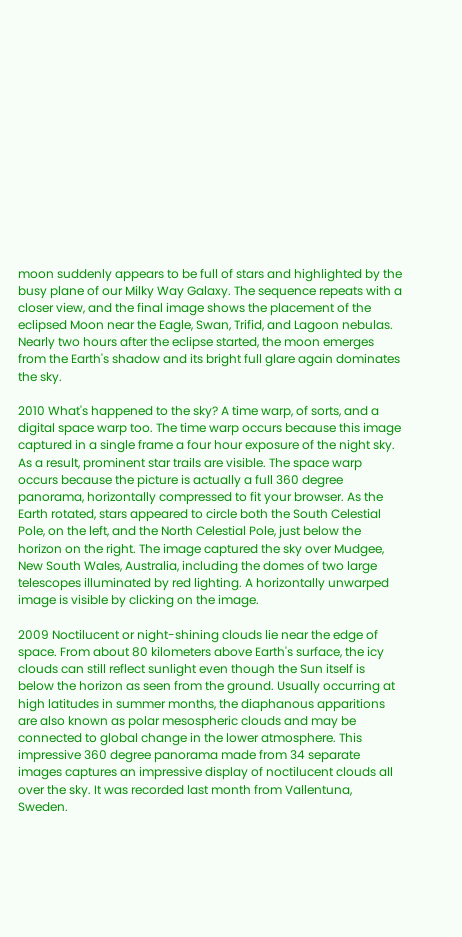moon suddenly appears to be full of stars and highlighted by the busy plane of our Milky Way Galaxy. The sequence repeats with a closer view, and the final image shows the placement of the eclipsed Moon near the Eagle, Swan, Trifid, and Lagoon nebulas. Nearly two hours after the eclipse started, the moon emerges from the Earth's shadow and its bright full glare again dominates the sky.

2010 What's happened to the sky? A time warp, of sorts, and a digital space warp too. The time warp occurs because this image captured in a single frame a four hour exposure of the night sky. As a result, prominent star trails are visible. The space warp occurs because the picture is actually a full 360 degree panorama, horizontally compressed to fit your browser. As the Earth rotated, stars appeared to circle both the South Celestial Pole, on the left, and the North Celestial Pole, just below the horizon on the right. The image captured the sky over Mudgee, New South Wales, Australia, including the domes of two large telescopes illuminated by red lighting. A horizontally unwarped image is visible by clicking on the image.

2009 Noctilucent or night-shining clouds lie near the edge of space. From about 80 kilometers above Earth's surface, the icy clouds can still reflect sunlight even though the Sun itself is below the horizon as seen from the ground. Usually occurring at high latitudes in summer months, the diaphanous apparitions are also known as polar mesospheric clouds and may be connected to global change in the lower atmosphere. This impressive 360 degree panorama made from 34 separate images captures an impressive display of noctilucent clouds all over the sky. It was recorded last month from Vallentuna, Sweden.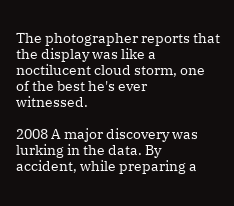The photographer reports that the display was like a noctilucent cloud storm, one of the best he's ever witnessed.

2008 A major discovery was lurking in the data. By accident, while preparing a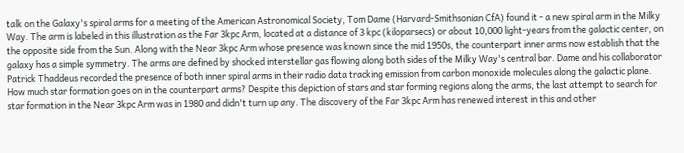talk on the Galaxy's spiral arms for a meeting of the American Astronomical Society, Tom Dame (Harvard-Smithsonian CfA) found it - a new spiral arm in the Milky Way. The arm is labeled in this illustration as the Far 3kpc Arm, located at a distance of 3 kpc (kiloparsecs) or about 10,000 light-years from the galactic center, on the opposite side from the Sun. Along with the Near 3kpc Arm whose presence was known since the mid 1950s, the counterpart inner arms now establish that the galaxy has a simple symmetry. The arms are defined by shocked interstellar gas flowing along both sides of the Milky Way's central bar. Dame and his collaborator Patrick Thaddeus recorded the presence of both inner spiral arms in their radio data tracking emission from carbon monoxide molecules along the galactic plane. How much star formation goes on in the counterpart arms? Despite this depiction of stars and star forming regions along the arms, the last attempt to search for star formation in the Near 3kpc Arm was in 1980 and didn't turn up any. The discovery of the Far 3kpc Arm has renewed interest in this and other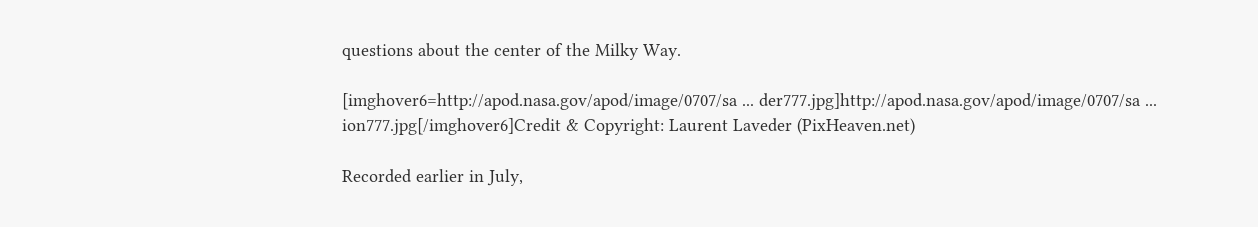questions about the center of the Milky Way.

[imghover6=http://apod.nasa.gov/apod/image/0707/sa ... der777.jpg]http://apod.nasa.gov/apod/image/0707/sa ... ion777.jpg[/imghover6]Credit & Copyright: Laurent Laveder (PixHeaven.net)

Recorded earlier in July,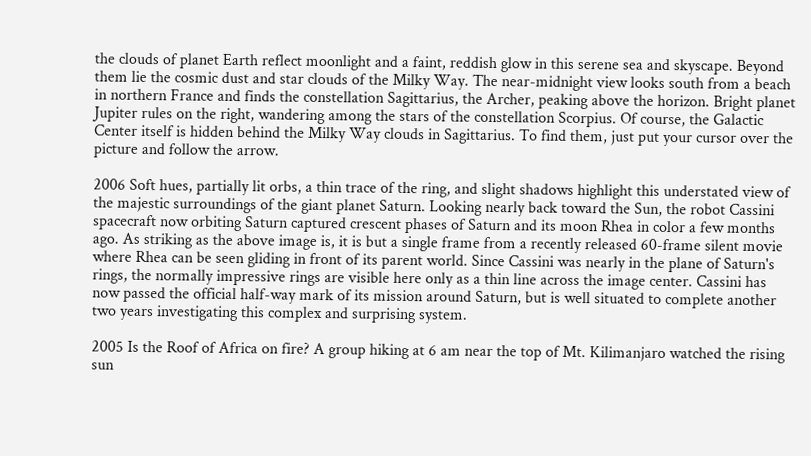the clouds of planet Earth reflect moonlight and a faint, reddish glow in this serene sea and skyscape. Beyond them lie the cosmic dust and star clouds of the Milky Way. The near-midnight view looks south from a beach in northern France and finds the constellation Sagittarius, the Archer, peaking above the horizon. Bright planet Jupiter rules on the right, wandering among the stars of the constellation Scorpius. Of course, the Galactic Center itself is hidden behind the Milky Way clouds in Sagittarius. To find them, just put your cursor over the picture and follow the arrow.

2006 Soft hues, partially lit orbs, a thin trace of the ring, and slight shadows highlight this understated view of the majestic surroundings of the giant planet Saturn. Looking nearly back toward the Sun, the robot Cassini spacecraft now orbiting Saturn captured crescent phases of Saturn and its moon Rhea in color a few months ago. As striking as the above image is, it is but a single frame from a recently released 60-frame silent movie where Rhea can be seen gliding in front of its parent world. Since Cassini was nearly in the plane of Saturn's rings, the normally impressive rings are visible here only as a thin line across the image center. Cassini has now passed the official half-way mark of its mission around Saturn, but is well situated to complete another two years investigating this complex and surprising system.

2005 Is the Roof of Africa on fire? A group hiking at 6 am near the top of Mt. Kilimanjaro watched the rising sun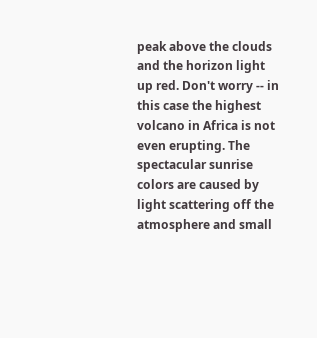peak above the clouds and the horizon light up red. Don't worry -- in this case the highest volcano in Africa is not even erupting. The spectacular sunrise colors are caused by light scattering off the atmosphere and small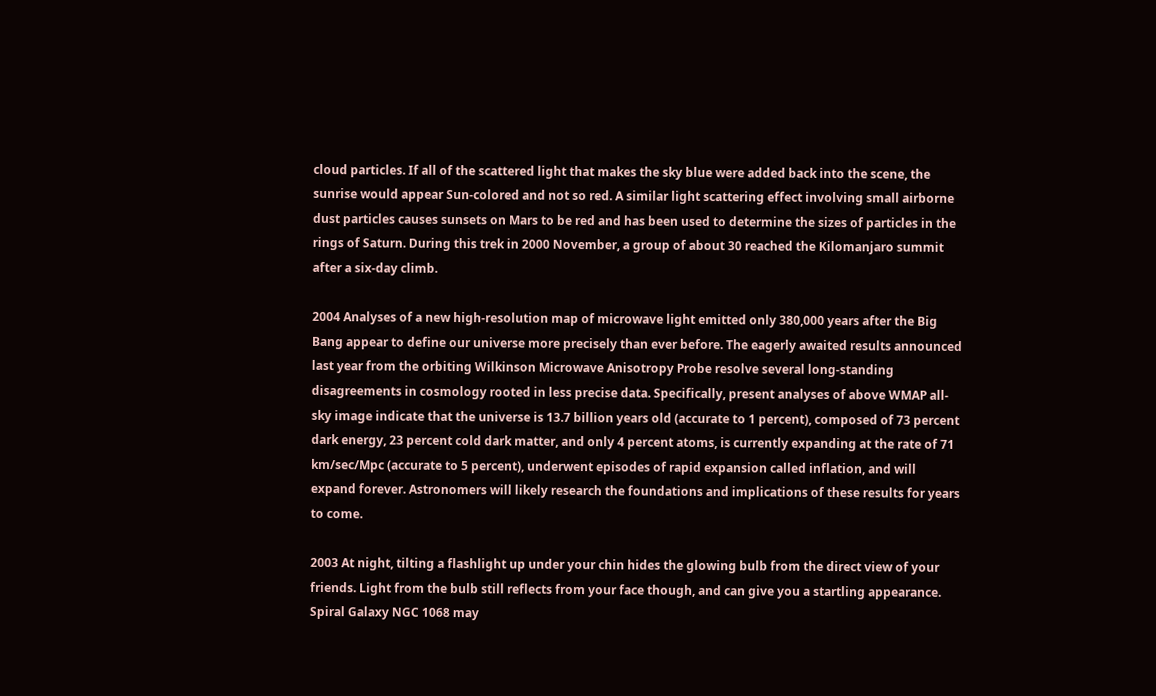cloud particles. If all of the scattered light that makes the sky blue were added back into the scene, the sunrise would appear Sun-colored and not so red. A similar light scattering effect involving small airborne dust particles causes sunsets on Mars to be red and has been used to determine the sizes of particles in the rings of Saturn. During this trek in 2000 November, a group of about 30 reached the Kilomanjaro summit after a six-day climb.

2004 Analyses of a new high-resolution map of microwave light emitted only 380,000 years after the Big Bang appear to define our universe more precisely than ever before. The eagerly awaited results announced last year from the orbiting Wilkinson Microwave Anisotropy Probe resolve several long-standing disagreements in cosmology rooted in less precise data. Specifically, present analyses of above WMAP all-sky image indicate that the universe is 13.7 billion years old (accurate to 1 percent), composed of 73 percent dark energy, 23 percent cold dark matter, and only 4 percent atoms, is currently expanding at the rate of 71 km/sec/Mpc (accurate to 5 percent), underwent episodes of rapid expansion called inflation, and will expand forever. Astronomers will likely research the foundations and implications of these results for years to come.

2003 At night, tilting a flashlight up under your chin hides the glowing bulb from the direct view of your friends. Light from the bulb still reflects from your face though, and can give you a startling appearance. Spiral Galaxy NGC 1068 may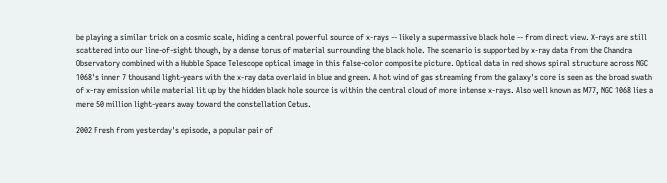be playing a similar trick on a cosmic scale, hiding a central powerful source of x-rays -- likely a supermassive black hole -- from direct view. X-rays are still scattered into our line-of-sight though, by a dense torus of material surrounding the black hole. The scenario is supported by x-ray data from the Chandra Observatory combined with a Hubble Space Telescope optical image in this false-color composite picture. Optical data in red shows spiral structure across NGC 1068's inner 7 thousand light-years with the x-ray data overlaid in blue and green. A hot wind of gas streaming from the galaxy's core is seen as the broad swath of x-ray emission while material lit up by the hidden black hole source is within the central cloud of more intense x-rays. Also well known as M77, NGC 1068 lies a mere 50 million light-years away toward the constellation Cetus.

2002 Fresh from yesterday's episode, a popular pair of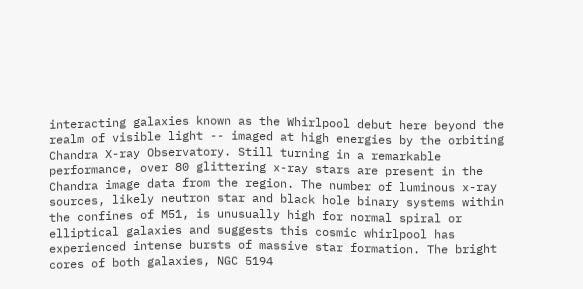interacting galaxies known as the Whirlpool debut here beyond the realm of visible light -- imaged at high energies by the orbiting Chandra X-ray Observatory. Still turning in a remarkable performance, over 80 glittering x-ray stars are present in the Chandra image data from the region. The number of luminous x-ray sources, likely neutron star and black hole binary systems within the confines of M51, is unusually high for normal spiral or elliptical galaxies and suggests this cosmic whirlpool has experienced intense bursts of massive star formation. The bright cores of both galaxies, NGC 5194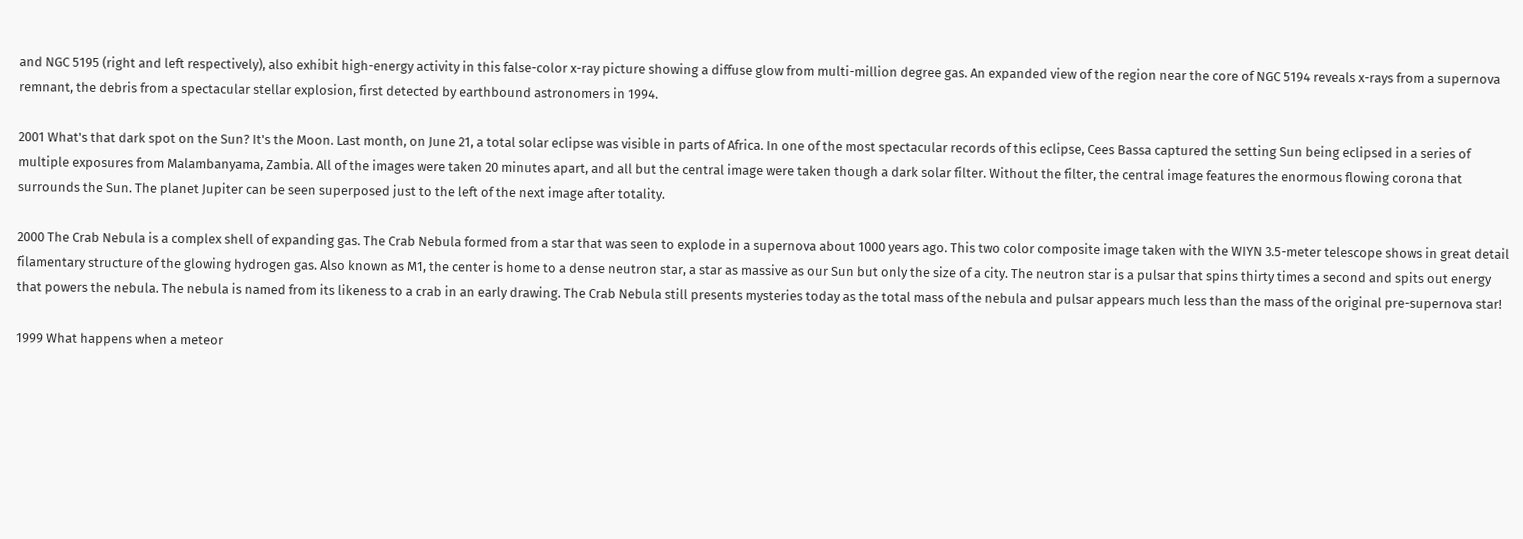and NGC 5195 (right and left respectively), also exhibit high-energy activity in this false-color x-ray picture showing a diffuse glow from multi-million degree gas. An expanded view of the region near the core of NGC 5194 reveals x-rays from a supernova remnant, the debris from a spectacular stellar explosion, first detected by earthbound astronomers in 1994.

2001 What's that dark spot on the Sun? It's the Moon. Last month, on June 21, a total solar eclipse was visible in parts of Africa. In one of the most spectacular records of this eclipse, Cees Bassa captured the setting Sun being eclipsed in a series of multiple exposures from Malambanyama, Zambia. All of the images were taken 20 minutes apart, and all but the central image were taken though a dark solar filter. Without the filter, the central image features the enormous flowing corona that surrounds the Sun. The planet Jupiter can be seen superposed just to the left of the next image after totality.

2000 The Crab Nebula is a complex shell of expanding gas. The Crab Nebula formed from a star that was seen to explode in a supernova about 1000 years ago. This two color composite image taken with the WIYN 3.5-meter telescope shows in great detail filamentary structure of the glowing hydrogen gas. Also known as M1, the center is home to a dense neutron star, a star as massive as our Sun but only the size of a city. The neutron star is a pulsar that spins thirty times a second and spits out energy that powers the nebula. The nebula is named from its likeness to a crab in an early drawing. The Crab Nebula still presents mysteries today as the total mass of the nebula and pulsar appears much less than the mass of the original pre-supernova star!

1999 What happens when a meteor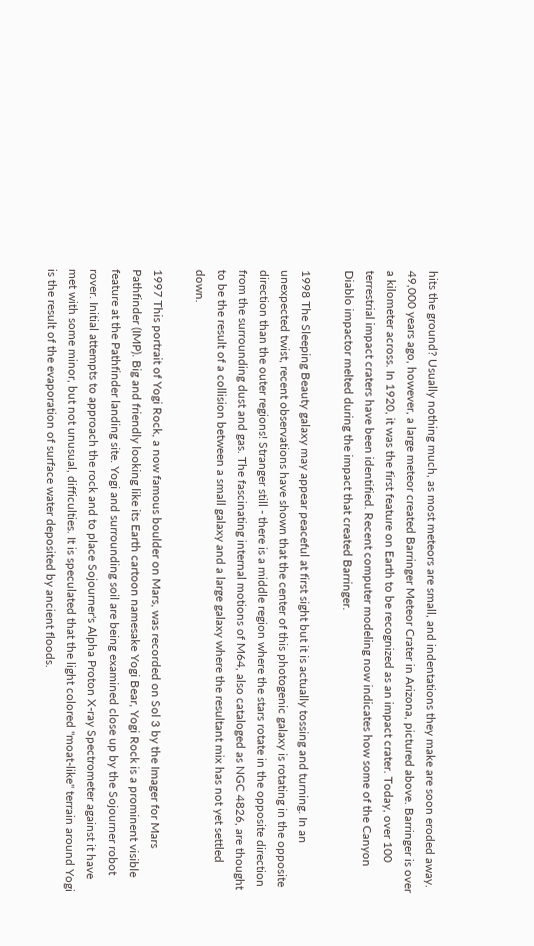hits the ground? Usually nothing much, as most meteors are small, and indentations they make are soon eroded away. 49,000 years ago, however, a large meteor created Barringer Meteor Crater in Arizona, pictured above. Barringer is over a kilometer across. In 1920, it was the first feature on Earth to be recognized as an impact crater. Today, over 100 terrestrial impact craters have been identified. Recent computer modeling now indicates how some of the Canyon Diablo impactor melted during the impact that created Barringer.

1998 The Sleeping Beauty galaxy may appear peaceful at first sight but it is actually tossing and turning. In an unexpected twist, recent observations have shown that the center of this photogenic galaxy is rotating in the opposite direction than the outer regions! Stranger still - there is a middle region where the stars rotate in the opposite direction from the surrounding dust and gas. The fascinating internal motions of M64, also cataloged as NGC 4826, are thought to be the result of a collision between a small galaxy and a large galaxy where the resultant mix has not yet settled down.

1997 This portrait of Yogi Rock, a now famous boulder on Mars, was recorded on Sol 3 by the Imager for Mars Pathfinder (IMP). Big and friendly looking like its Earth cartoon namesake Yogi Bear, Yogi Rock is a prominent visible feature at the Pathfinder landing site. Yogi and surrounding soil are being examined close up by the Sojourner robot rover. Initial attempts to approach the rock and to place Sojourner's Alpha Proton X-ray Spectrometer against it have met with some minor, but not unusual, difficulties. It is speculated that the light colored "moat-like" terrain around Yogi is the result of the evaporation of surface water deposited by ancient floods.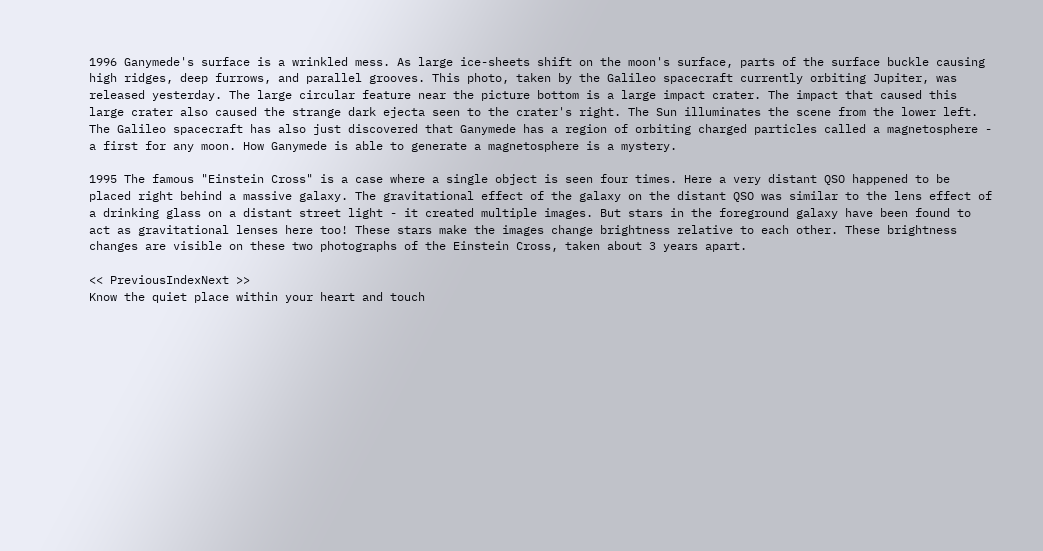1996 Ganymede's surface is a wrinkled mess. As large ice-sheets shift on the moon's surface, parts of the surface buckle causing high ridges, deep furrows, and parallel grooves. This photo, taken by the Galileo spacecraft currently orbiting Jupiter, was released yesterday. The large circular feature near the picture bottom is a large impact crater. The impact that caused this large crater also caused the strange dark ejecta seen to the crater's right. The Sun illuminates the scene from the lower left. The Galileo spacecraft has also just discovered that Ganymede has a region of orbiting charged particles called a magnetosphere - a first for any moon. How Ganymede is able to generate a magnetosphere is a mystery.

1995 The famous "Einstein Cross" is a case where a single object is seen four times. Here a very distant QSO happened to be placed right behind a massive galaxy. The gravitational effect of the galaxy on the distant QSO was similar to the lens effect of a drinking glass on a distant street light - it created multiple images. But stars in the foreground galaxy have been found to act as gravitational lenses here too! These stars make the images change brightness relative to each other. These brightness changes are visible on these two photographs of the Einstein Cross, taken about 3 years apart.

<< PreviousIndexNext >>
Know the quiet place within your heart and touch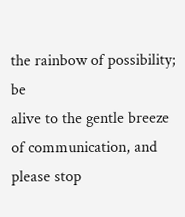the rainbow of possibility; be
alive to the gentle breeze of communication, and please stop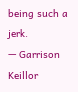being such a jerk.
— Garrison Keillor